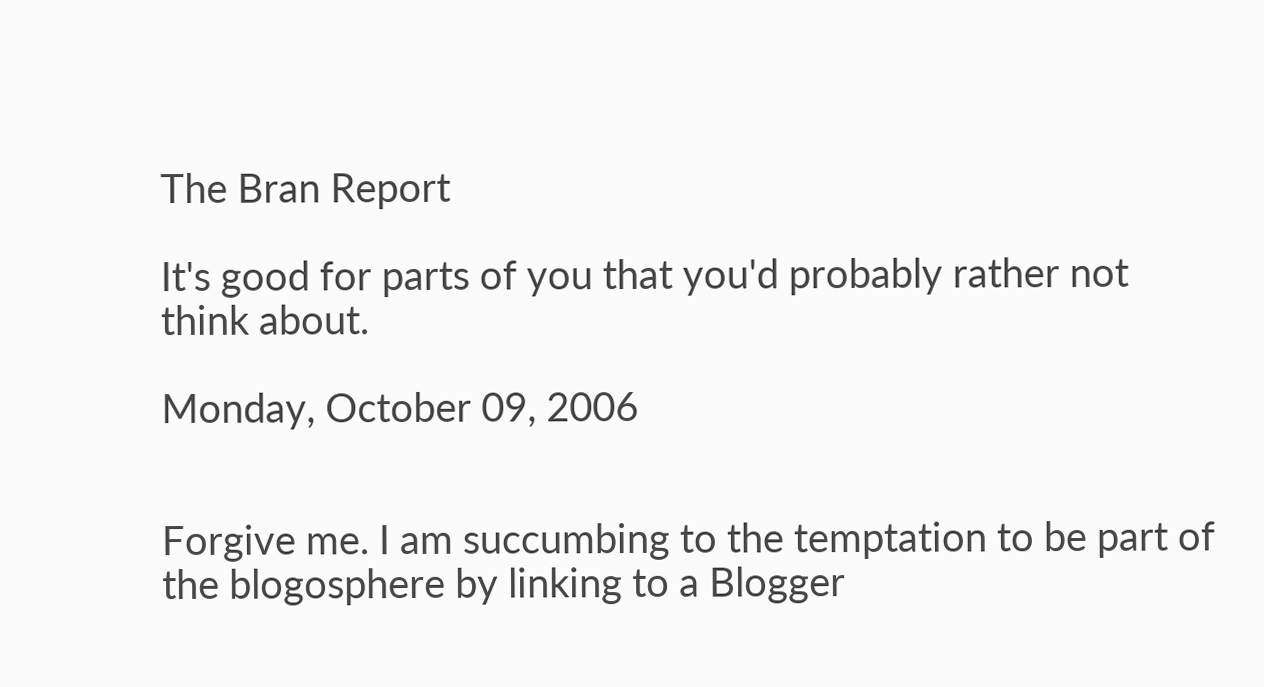The Bran Report

It's good for parts of you that you'd probably rather not think about.

Monday, October 09, 2006


Forgive me. I am succumbing to the temptation to be part of the blogosphere by linking to a Blogger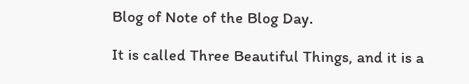Blog of Note of the Blog Day.

It is called Three Beautiful Things, and it is a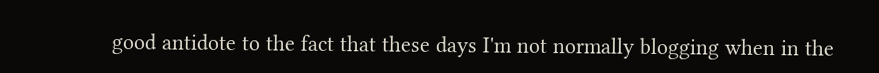good antidote to the fact that these days I'm not normally blogging when in the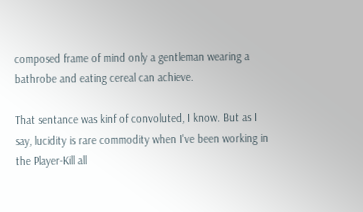composed frame of mind only a gentleman wearing a bathrobe and eating cereal can achieve.

That sentance was kinf of convoluted, I know. But as I say, lucidity is rare commodity when I've been working in the Player-Kill all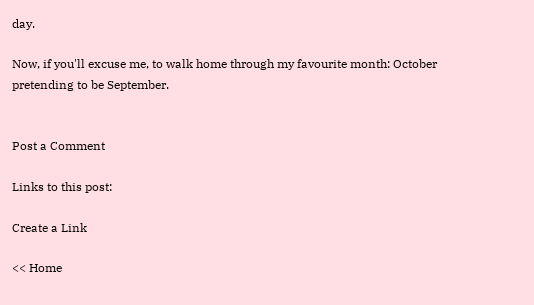day.

Now, if you'll excuse me, to walk home through my favourite month: October pretending to be September.


Post a Comment

Links to this post:

Create a Link

<< Home